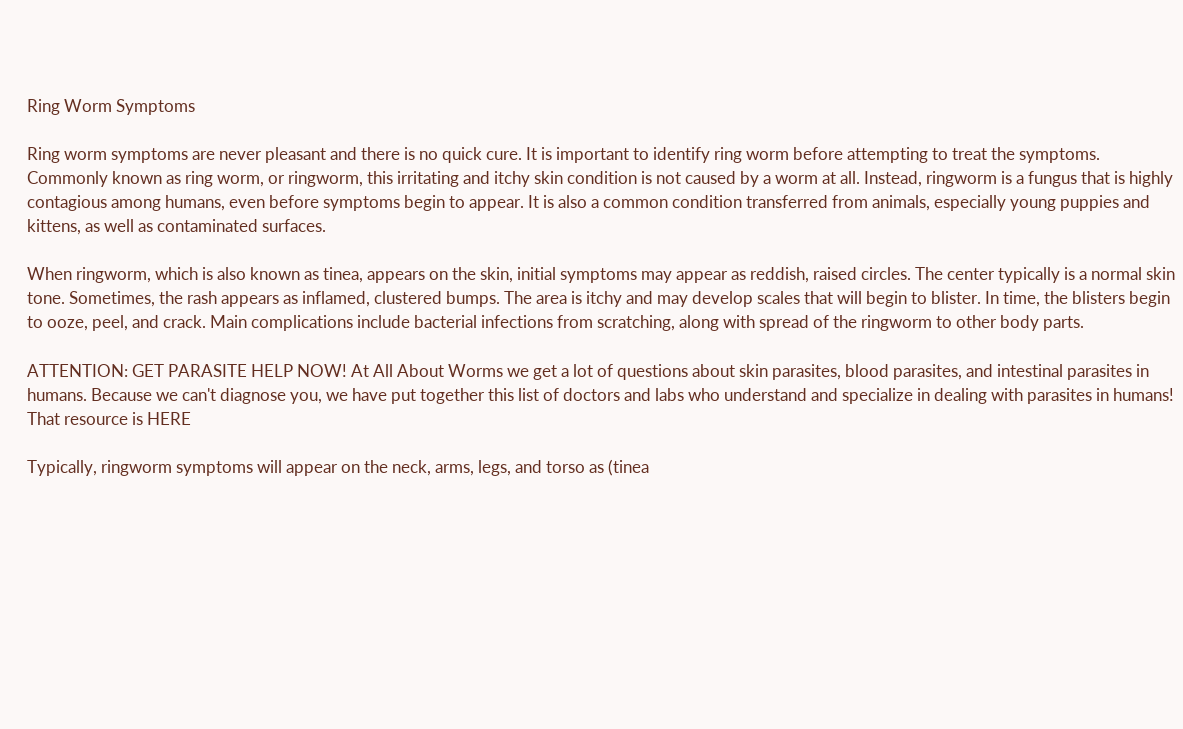Ring Worm Symptoms

Ring worm symptoms are never pleasant and there is no quick cure. It is important to identify ring worm before attempting to treat the symptoms. Commonly known as ring worm, or ringworm, this irritating and itchy skin condition is not caused by a worm at all. Instead, ringworm is a fungus that is highly contagious among humans, even before symptoms begin to appear. It is also a common condition transferred from animals, especially young puppies and kittens, as well as contaminated surfaces.

When ringworm, which is also known as tinea, appears on the skin, initial symptoms may appear as reddish, raised circles. The center typically is a normal skin tone. Sometimes, the rash appears as inflamed, clustered bumps. The area is itchy and may develop scales that will begin to blister. In time, the blisters begin to ooze, peel, and crack. Main complications include bacterial infections from scratching, along with spread of the ringworm to other body parts.

ATTENTION: GET PARASITE HELP NOW! At All About Worms we get a lot of questions about skin parasites, blood parasites, and intestinal parasites in humans. Because we can't diagnose you, we have put together this list of doctors and labs who understand and specialize in dealing with parasites in humans! That resource is HERE

Typically, ringworm symptoms will appear on the neck, arms, legs, and torso as (tinea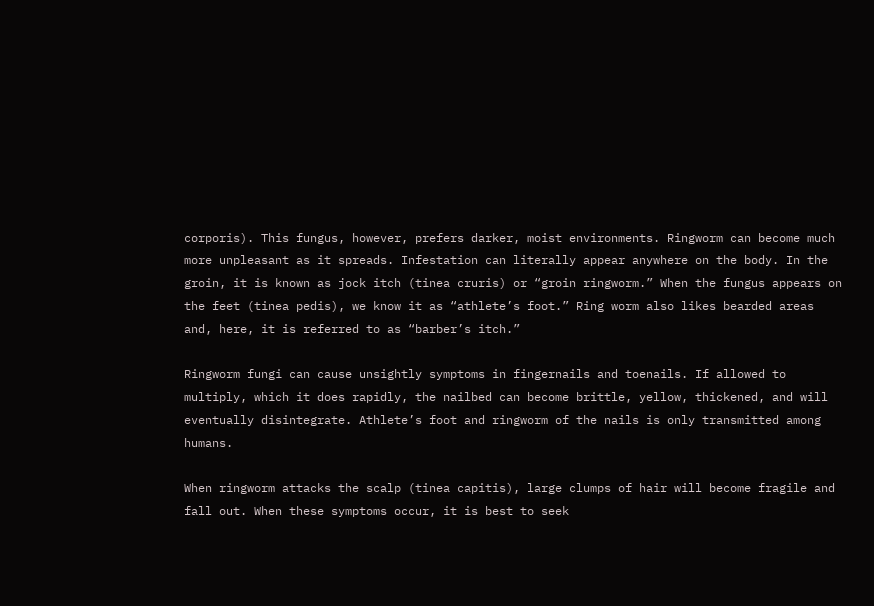corporis). This fungus, however, prefers darker, moist environments. Ringworm can become much more unpleasant as it spreads. Infestation can literally appear anywhere on the body. In the groin, it is known as jock itch (tinea cruris) or “groin ringworm.” When the fungus appears on the feet (tinea pedis), we know it as “athlete’s foot.” Ring worm also likes bearded areas and, here, it is referred to as “barber’s itch.”

Ringworm fungi can cause unsightly symptoms in fingernails and toenails. If allowed to multiply, which it does rapidly, the nailbed can become brittle, yellow, thickened, and will eventually disintegrate. Athlete’s foot and ringworm of the nails is only transmitted among humans.

When ringworm attacks the scalp (tinea capitis), large clumps of hair will become fragile and fall out. When these symptoms occur, it is best to seek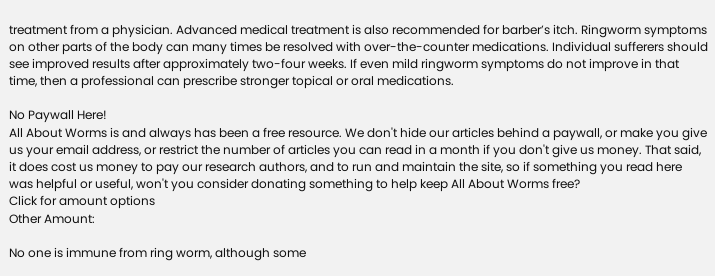treatment from a physician. Advanced medical treatment is also recommended for barber’s itch. Ringworm symptoms on other parts of the body can many times be resolved with over-the-counter medications. Individual sufferers should see improved results after approximately two-four weeks. If even mild ringworm symptoms do not improve in that time, then a professional can prescribe stronger topical or oral medications.

No Paywall Here!
All About Worms is and always has been a free resource. We don't hide our articles behind a paywall, or make you give us your email address, or restrict the number of articles you can read in a month if you don't give us money. That said, it does cost us money to pay our research authors, and to run and maintain the site, so if something you read here was helpful or useful, won't you consider donating something to help keep All About Worms free?
Click for amount options
Other Amount:

No one is immune from ring worm, although some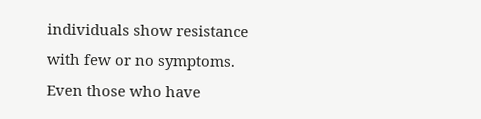individuals show resistance with few or no symptoms. Even those who have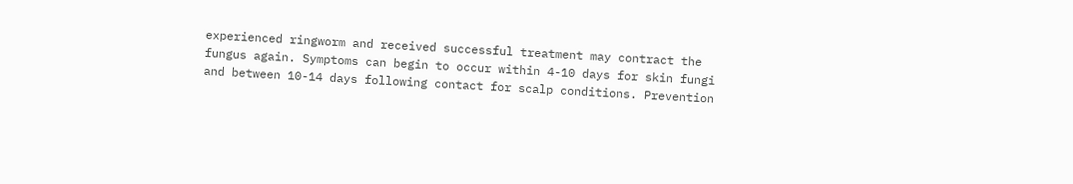experienced ringworm and received successful treatment may contract the fungus again. Symptoms can begin to occur within 4-10 days for skin fungi and between 10-14 days following contact for scalp conditions. Prevention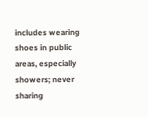includes wearing shoes in public areas, especially showers; never sharing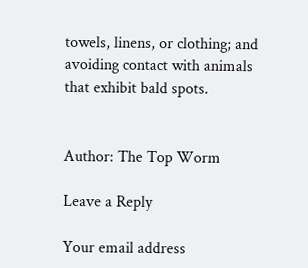towels, linens, or clothing; and avoiding contact with animals that exhibit bald spots.


Author: The Top Worm

Leave a Reply

Your email address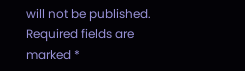will not be published. Required fields are marked *